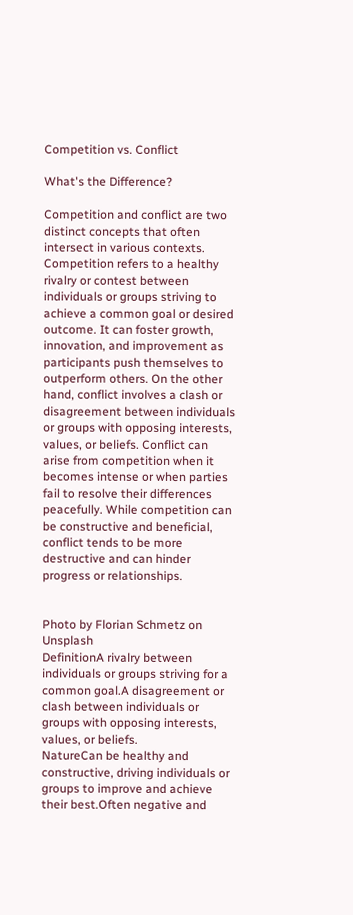Competition vs. Conflict

What's the Difference?

Competition and conflict are two distinct concepts that often intersect in various contexts. Competition refers to a healthy rivalry or contest between individuals or groups striving to achieve a common goal or desired outcome. It can foster growth, innovation, and improvement as participants push themselves to outperform others. On the other hand, conflict involves a clash or disagreement between individuals or groups with opposing interests, values, or beliefs. Conflict can arise from competition when it becomes intense or when parties fail to resolve their differences peacefully. While competition can be constructive and beneficial, conflict tends to be more destructive and can hinder progress or relationships.


Photo by Florian Schmetz on Unsplash
DefinitionA rivalry between individuals or groups striving for a common goal.A disagreement or clash between individuals or groups with opposing interests, values, or beliefs.
NatureCan be healthy and constructive, driving individuals or groups to improve and achieve their best.Often negative and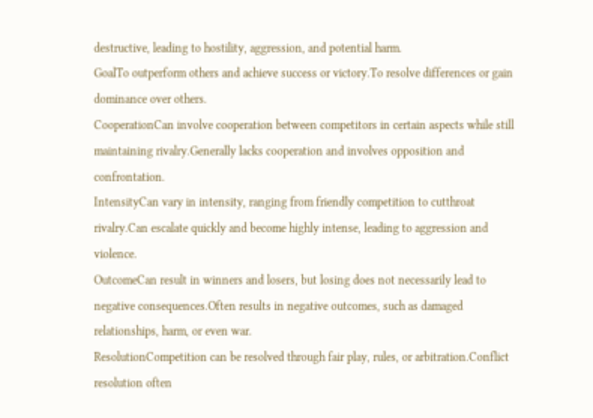destructive, leading to hostility, aggression, and potential harm.
GoalTo outperform others and achieve success or victory.To resolve differences or gain dominance over others.
CooperationCan involve cooperation between competitors in certain aspects while still maintaining rivalry.Generally lacks cooperation and involves opposition and confrontation.
IntensityCan vary in intensity, ranging from friendly competition to cutthroat rivalry.Can escalate quickly and become highly intense, leading to aggression and violence.
OutcomeCan result in winners and losers, but losing does not necessarily lead to negative consequences.Often results in negative outcomes, such as damaged relationships, harm, or even war.
ResolutionCompetition can be resolved through fair play, rules, or arbitration.Conflict resolution often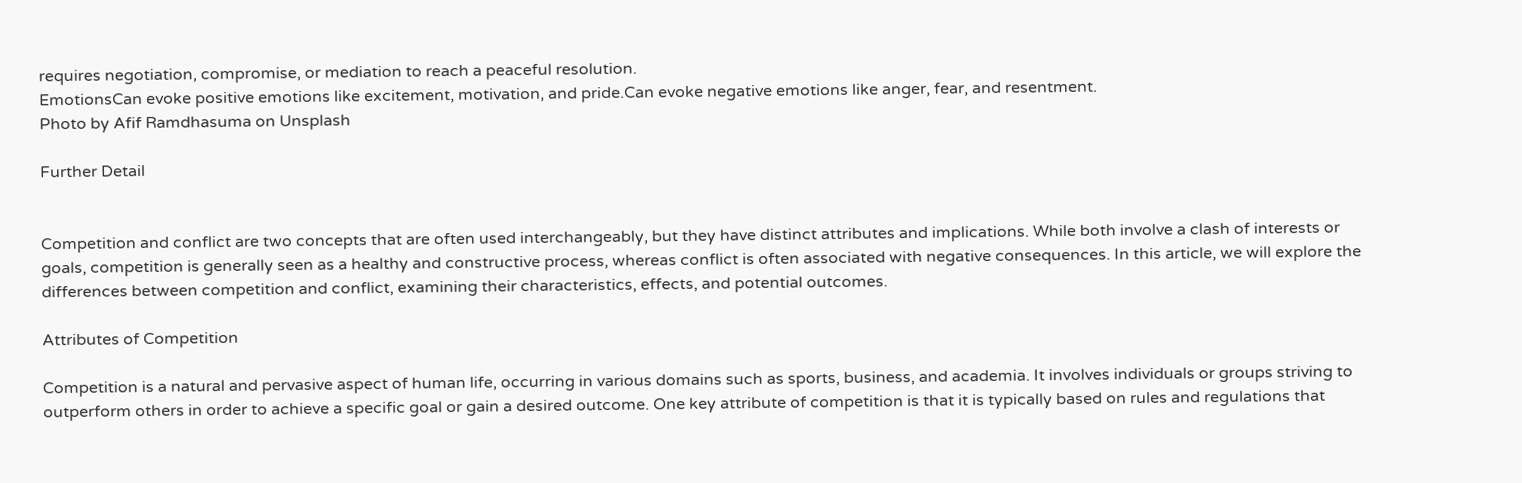requires negotiation, compromise, or mediation to reach a peaceful resolution.
EmotionsCan evoke positive emotions like excitement, motivation, and pride.Can evoke negative emotions like anger, fear, and resentment.
Photo by Afif Ramdhasuma on Unsplash

Further Detail


Competition and conflict are two concepts that are often used interchangeably, but they have distinct attributes and implications. While both involve a clash of interests or goals, competition is generally seen as a healthy and constructive process, whereas conflict is often associated with negative consequences. In this article, we will explore the differences between competition and conflict, examining their characteristics, effects, and potential outcomes.

Attributes of Competition

Competition is a natural and pervasive aspect of human life, occurring in various domains such as sports, business, and academia. It involves individuals or groups striving to outperform others in order to achieve a specific goal or gain a desired outcome. One key attribute of competition is that it is typically based on rules and regulations that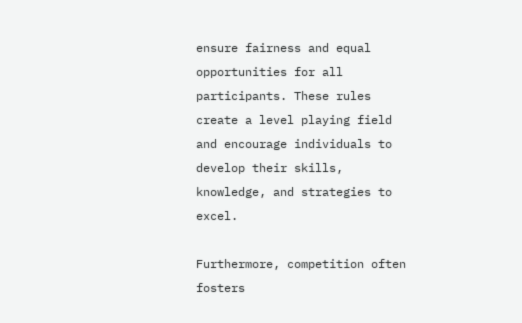ensure fairness and equal opportunities for all participants. These rules create a level playing field and encourage individuals to develop their skills, knowledge, and strategies to excel.

Furthermore, competition often fosters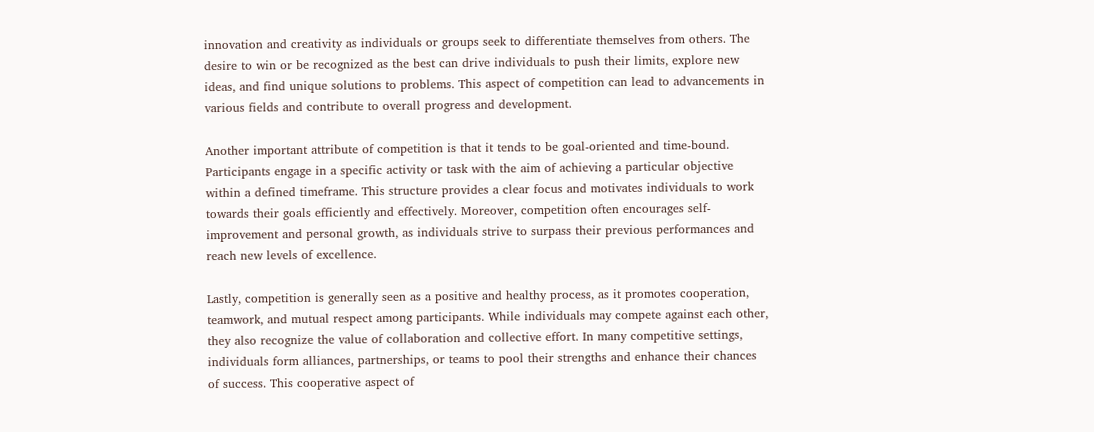innovation and creativity as individuals or groups seek to differentiate themselves from others. The desire to win or be recognized as the best can drive individuals to push their limits, explore new ideas, and find unique solutions to problems. This aspect of competition can lead to advancements in various fields and contribute to overall progress and development.

Another important attribute of competition is that it tends to be goal-oriented and time-bound. Participants engage in a specific activity or task with the aim of achieving a particular objective within a defined timeframe. This structure provides a clear focus and motivates individuals to work towards their goals efficiently and effectively. Moreover, competition often encourages self-improvement and personal growth, as individuals strive to surpass their previous performances and reach new levels of excellence.

Lastly, competition is generally seen as a positive and healthy process, as it promotes cooperation, teamwork, and mutual respect among participants. While individuals may compete against each other, they also recognize the value of collaboration and collective effort. In many competitive settings, individuals form alliances, partnerships, or teams to pool their strengths and enhance their chances of success. This cooperative aspect of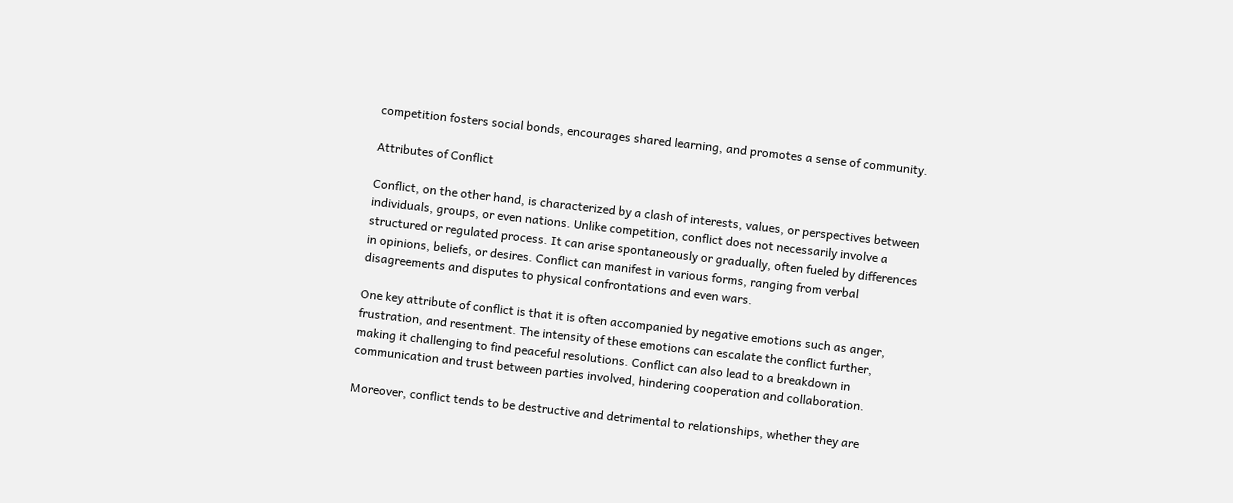competition fosters social bonds, encourages shared learning, and promotes a sense of community.

Attributes of Conflict

Conflict, on the other hand, is characterized by a clash of interests, values, or perspectives between individuals, groups, or even nations. Unlike competition, conflict does not necessarily involve a structured or regulated process. It can arise spontaneously or gradually, often fueled by differences in opinions, beliefs, or desires. Conflict can manifest in various forms, ranging from verbal disagreements and disputes to physical confrontations and even wars.

One key attribute of conflict is that it is often accompanied by negative emotions such as anger, frustration, and resentment. The intensity of these emotions can escalate the conflict further, making it challenging to find peaceful resolutions. Conflict can also lead to a breakdown in communication and trust between parties involved, hindering cooperation and collaboration.

Moreover, conflict tends to be destructive and detrimental to relationships, whether they are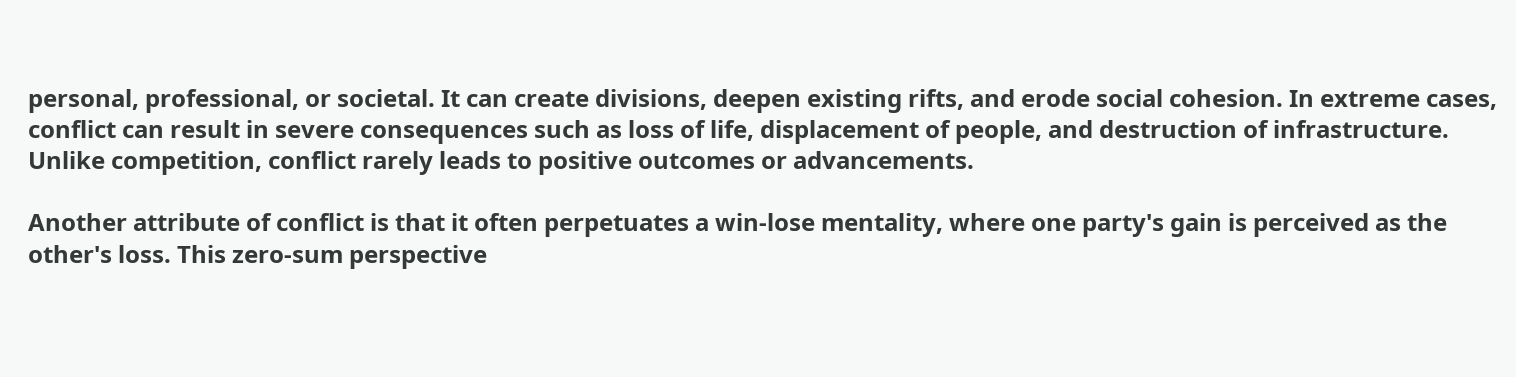personal, professional, or societal. It can create divisions, deepen existing rifts, and erode social cohesion. In extreme cases, conflict can result in severe consequences such as loss of life, displacement of people, and destruction of infrastructure. Unlike competition, conflict rarely leads to positive outcomes or advancements.

Another attribute of conflict is that it often perpetuates a win-lose mentality, where one party's gain is perceived as the other's loss. This zero-sum perspective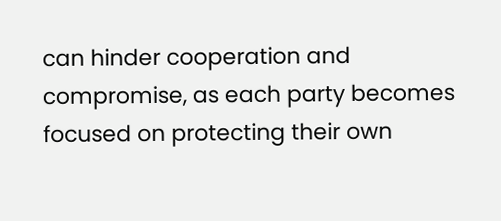can hinder cooperation and compromise, as each party becomes focused on protecting their own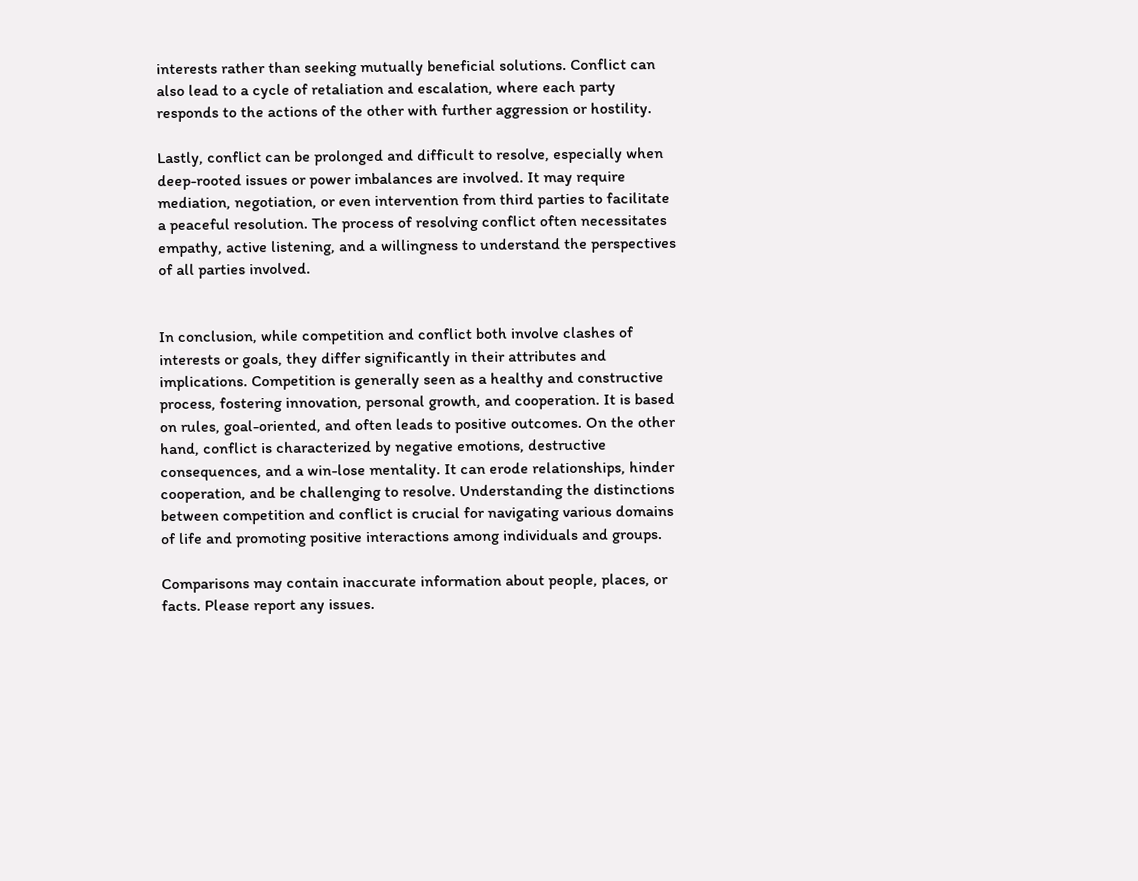interests rather than seeking mutually beneficial solutions. Conflict can also lead to a cycle of retaliation and escalation, where each party responds to the actions of the other with further aggression or hostility.

Lastly, conflict can be prolonged and difficult to resolve, especially when deep-rooted issues or power imbalances are involved. It may require mediation, negotiation, or even intervention from third parties to facilitate a peaceful resolution. The process of resolving conflict often necessitates empathy, active listening, and a willingness to understand the perspectives of all parties involved.


In conclusion, while competition and conflict both involve clashes of interests or goals, they differ significantly in their attributes and implications. Competition is generally seen as a healthy and constructive process, fostering innovation, personal growth, and cooperation. It is based on rules, goal-oriented, and often leads to positive outcomes. On the other hand, conflict is characterized by negative emotions, destructive consequences, and a win-lose mentality. It can erode relationships, hinder cooperation, and be challenging to resolve. Understanding the distinctions between competition and conflict is crucial for navigating various domains of life and promoting positive interactions among individuals and groups.

Comparisons may contain inaccurate information about people, places, or facts. Please report any issues.